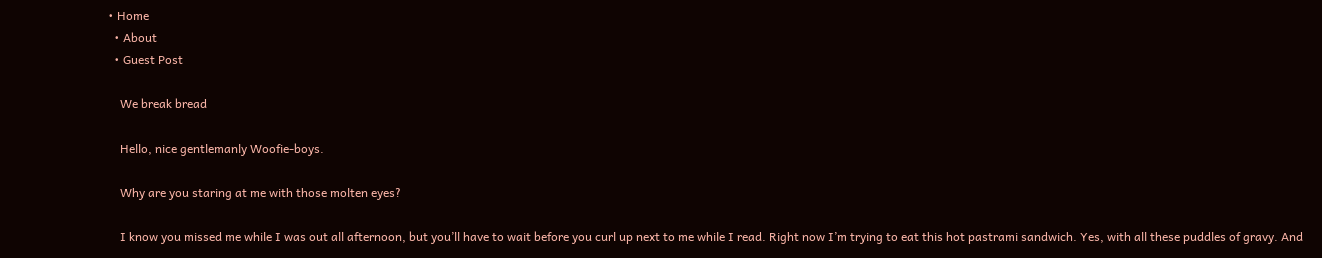• Home
  • About
  • Guest Post

    We break bread

    Hello, nice gentlemanly Woofie-boys.

    Why are you staring at me with those molten eyes?

    I know you missed me while I was out all afternoon, but you’ll have to wait before you curl up next to me while I read. Right now I’m trying to eat this hot pastrami sandwich. Yes, with all these puddles of gravy. And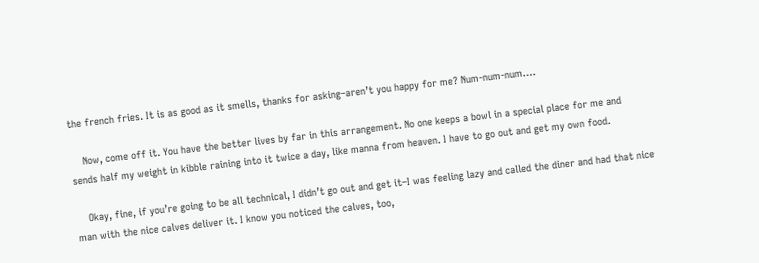the french fries. It is as good as it smells, thanks for asking–aren’t you happy for me? Num-num-num….

    Now, come off it. You have the better lives by far in this arrangement. No one keeps a bowl in a special place for me and sends half my weight in kibble raining into it twice a day, like manna from heaven. I have to go out and get my own food.

    Okay, fine, if you’re going to be all technical, I didn’t go out and get it–I was feeling lazy and called the diner and had that nice man with the nice calves deliver it. I know you noticed the calves, too,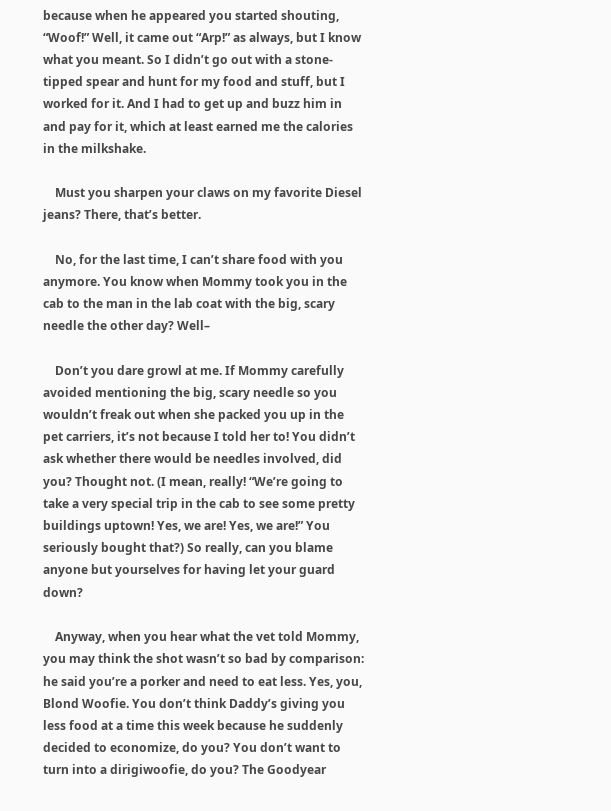because when he appeared you started shouting, “Woof!” Well, it came out “Arp!” as always, but I know what you meant. So I didn’t go out with a stone-tipped spear and hunt for my food and stuff, but I worked for it. And I had to get up and buzz him in and pay for it, which at least earned me the calories in the milkshake.

    Must you sharpen your claws on my favorite Diesel jeans? There, that’s better.

    No, for the last time, I can’t share food with you anymore. You know when Mommy took you in the cab to the man in the lab coat with the big, scary needle the other day? Well–

    Don’t you dare growl at me. If Mommy carefully avoided mentioning the big, scary needle so you wouldn’t freak out when she packed you up in the pet carriers, it’s not because I told her to! You didn’t ask whether there would be needles involved, did you? Thought not. (I mean, really! “We’re going to take a very special trip in the cab to see some pretty buildings uptown! Yes, we are! Yes, we are!” You seriously bought that?) So really, can you blame anyone but yourselves for having let your guard down?

    Anyway, when you hear what the vet told Mommy, you may think the shot wasn’t so bad by comparison: he said you’re a porker and need to eat less. Yes, you, Blond Woofie. You don’t think Daddy’s giving you less food at a time this week because he suddenly decided to economize, do you? You don’t want to turn into a dirigiwoofie, do you? The Goodyear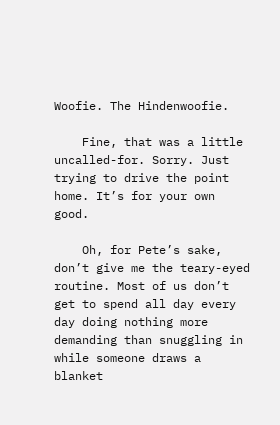Woofie. The Hindenwoofie.

    Fine, that was a little uncalled-for. Sorry. Just trying to drive the point home. It’s for your own good.

    Oh, for Pete’s sake, don’t give me the teary-eyed routine. Most of us don’t get to spend all day every day doing nothing more demanding than snuggling in while someone draws a blanket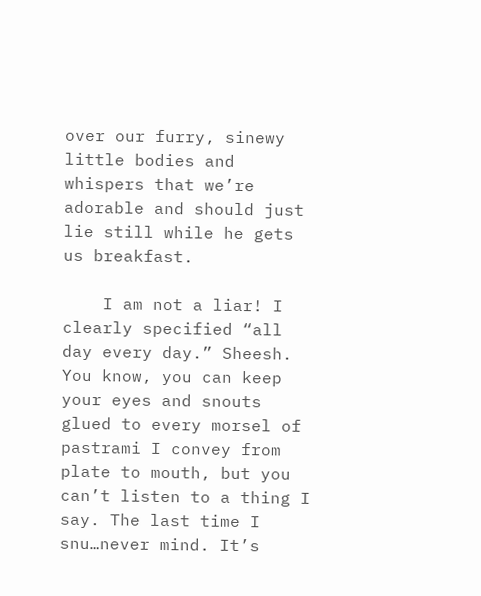over our furry, sinewy little bodies and whispers that we’re adorable and should just lie still while he gets us breakfast.

    I am not a liar! I clearly specified “all day every day.” Sheesh. You know, you can keep your eyes and snouts glued to every morsel of pastrami I convey from plate to mouth, but you can’t listen to a thing I say. The last time I snu…never mind. It’s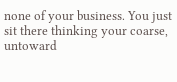none of your business. You just sit there thinking your coarse, untoward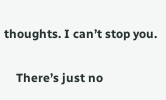thoughts. I can’t stop you.

    There’s just no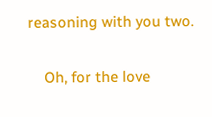reasoning with you two.

    Oh, for the love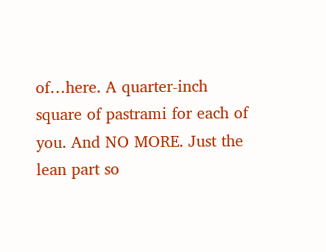of…here. A quarter-inch square of pastrami for each of you. And NO MORE. Just the lean part so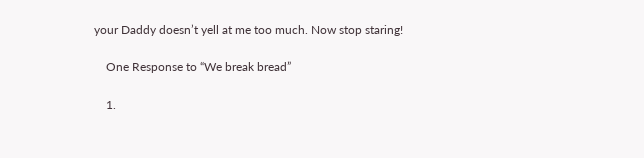your Daddy doesn’t yell at me too much. Now stop staring!

    One Response to “We break bread”

    1.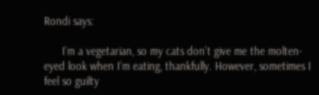Rondi says:

      I’m a vegetarian, so my cats don’t give me the molten-eyed look when I’m eating, thankfully. However, sometimes I feel so guilty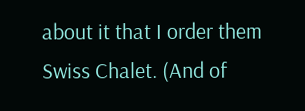about it that I order them Swiss Chalet. (And of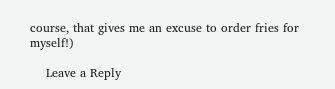course, that gives me an excuse to order fries for myself!)

    Leave a Reply